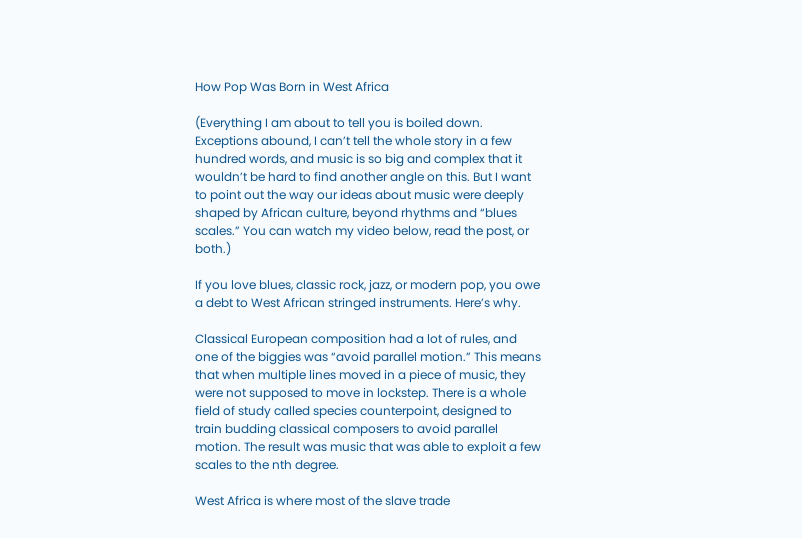How Pop Was Born in West Africa

(Everything I am about to tell you is boiled down. Exceptions abound, I can’t tell the whole story in a few hundred words, and music is so big and complex that it wouldn’t be hard to find another angle on this. But I want to point out the way our ideas about music were deeply shaped by African culture, beyond rhythms and “blues scales.” You can watch my video below, read the post, or both.)

If you love blues, classic rock, jazz, or modern pop, you owe a debt to West African stringed instruments. Here’s why.

Classical European composition had a lot of rules, and one of the biggies was “avoid parallel motion.” This means that when multiple lines moved in a piece of music, they were not supposed to move in lockstep. There is a whole field of study called species counterpoint, designed to train budding classical composers to avoid parallel motion. The result was music that was able to exploit a few scales to the nth degree.

West Africa is where most of the slave trade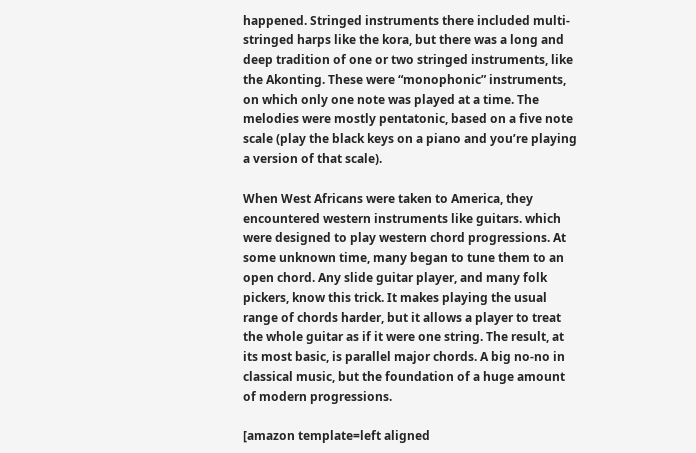happened. Stringed instruments there included multi-stringed harps like the kora, but there was a long and deep tradition of one or two stringed instruments, like the Akonting. These were “monophonic” instruments, on which only one note was played at a time. The melodies were mostly pentatonic, based on a five note scale (play the black keys on a piano and you’re playing a version of that scale).

When West Africans were taken to America, they encountered western instruments like guitars. which were designed to play western chord progressions. At some unknown time, many began to tune them to an open chord. Any slide guitar player, and many folk pickers, know this trick. It makes playing the usual range of chords harder, but it allows a player to treat the whole guitar as if it were one string. The result, at its most basic, is parallel major chords. A big no-no in classical music, but the foundation of a huge amount of modern progressions.

[amazon template=left aligned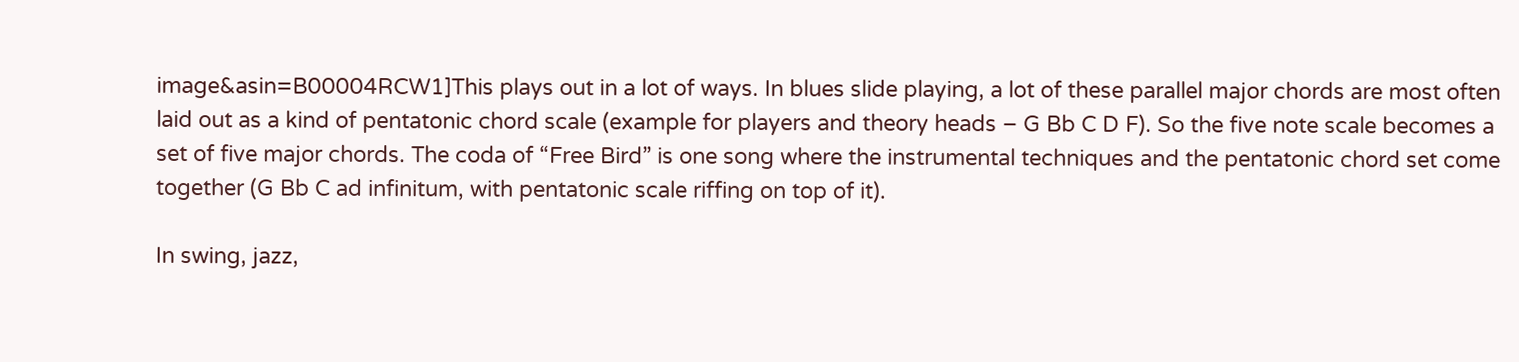image&asin=B00004RCW1]This plays out in a lot of ways. In blues slide playing, a lot of these parallel major chords are most often laid out as a kind of pentatonic chord scale (example for players and theory heads – G Bb C D F). So the five note scale becomes a set of five major chords. The coda of “Free Bird” is one song where the instrumental techniques and the pentatonic chord set come together (G Bb C ad infinitum, with pentatonic scale riffing on top of it).

In swing, jazz,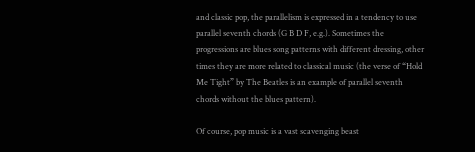and classic pop, the parallelism is expressed in a tendency to use parallel seventh chords (G B D F, e.g.). Sometimes the progressions are blues song patterns with different dressing, other times they are more related to classical music (the verse of “Hold Me Tight” by The Beatles is an example of parallel seventh chords without the blues pattern).

Of course, pop music is a vast scavenging beast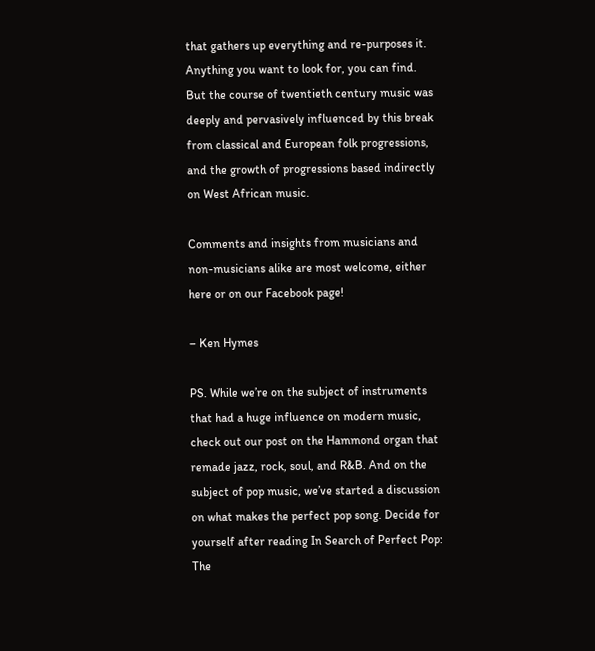that gathers up everything and re-purposes it. Anything you want to look for, you can find. But the course of twentieth century music was deeply and pervasively influenced by this break from classical and European folk progressions, and the growth of progressions based indirectly on West African music.

Comments and insights from musicians and non-musicians alike are most welcome, either here or on our Facebook page!

– Ken Hymes

PS. While we’re on the subject of instruments that had a huge influence on modern music, check out our post on the Hammond organ that remade jazz, rock, soul, and R&B. And on the subject of pop music, we’ve started a discussion on what makes the perfect pop song. Decide for yourself after reading In Search of Perfect Pop: The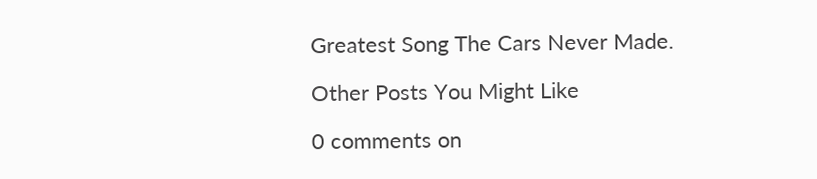Greatest Song The Cars Never Made.

Other Posts You Might Like

0 comments on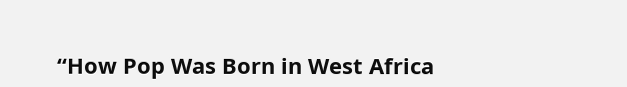“How Pop Was Born in West Africa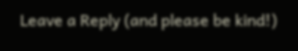Leave a Reply (and please be kind!)